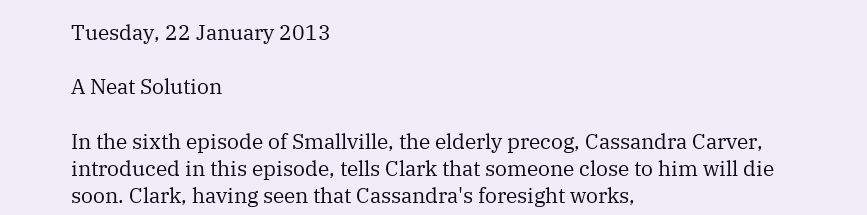Tuesday, 22 January 2013

A Neat Solution

In the sixth episode of Smallville, the elderly precog, Cassandra Carver, introduced in this episode, tells Clark that someone close to him will die soon. Clark, having seen that Cassandra's foresight works,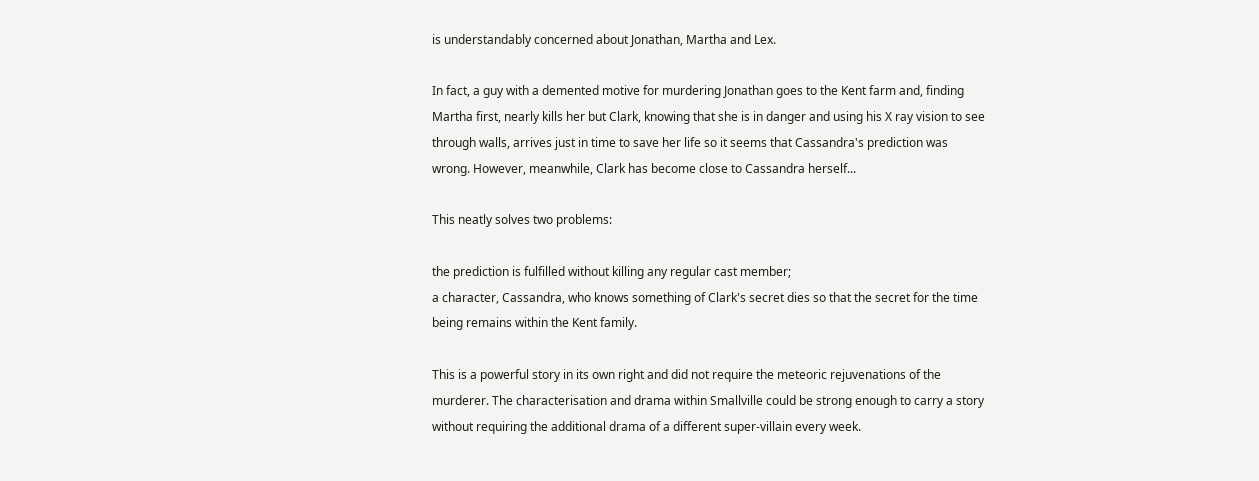is understandably concerned about Jonathan, Martha and Lex.

In fact, a guy with a demented motive for murdering Jonathan goes to the Kent farm and, finding Martha first, nearly kills her but Clark, knowing that she is in danger and using his X ray vision to see through walls, arrives just in time to save her life so it seems that Cassandra's prediction was wrong. However, meanwhile, Clark has become close to Cassandra herself...

This neatly solves two problems:

the prediction is fulfilled without killing any regular cast member;
a character, Cassandra, who knows something of Clark's secret dies so that the secret for the time being remains within the Kent family.

This is a powerful story in its own right and did not require the meteoric rejuvenations of the murderer. The characterisation and drama within Smallville could be strong enough to carry a story without requiring the additional drama of a different super-villain every week.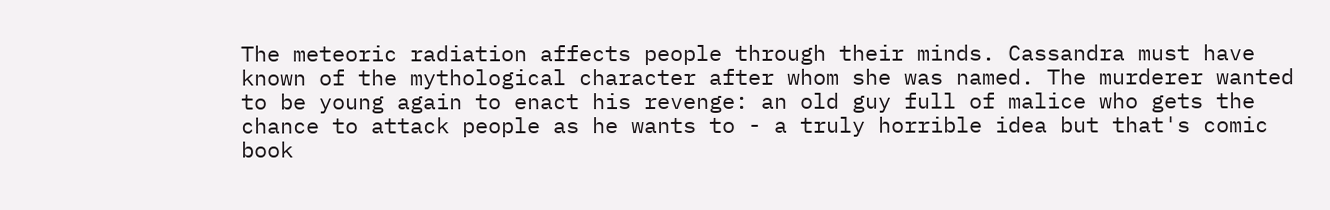The meteoric radiation affects people through their minds. Cassandra must have known of the mythological character after whom she was named. The murderer wanted to be young again to enact his revenge: an old guy full of malice who gets the chance to attack people as he wants to - a truly horrible idea but that's comic book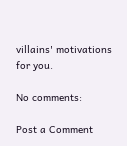villains' motivations for you.

No comments:

Post a Comment